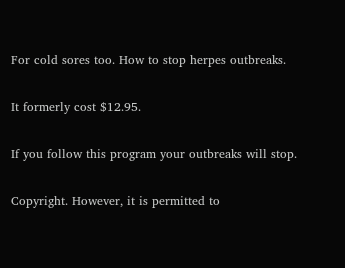For cold sores too. How to stop herpes outbreaks.

It formerly cost $12.95.

If you follow this program your outbreaks will stop.

Copyright. However, it is permitted to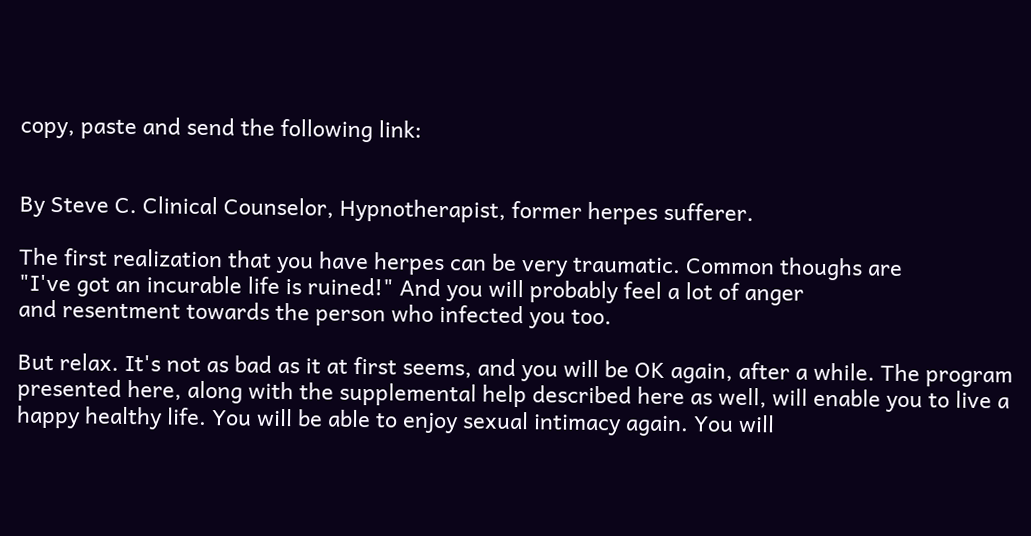copy, paste and send the following link:


By Steve C. Clinical Counselor, Hypnotherapist, former herpes sufferer.

The first realization that you have herpes can be very traumatic. Common thoughs are
"I've got an incurable life is ruined!" And you will probably feel a lot of anger
and resentment towards the person who infected you too.

But relax. It's not as bad as it at first seems, and you will be OK again, after a while. The program
presented here, along with the supplemental help described here as well, will enable you to live a
happy healthy life. You will be able to enjoy sexual intimacy again. You will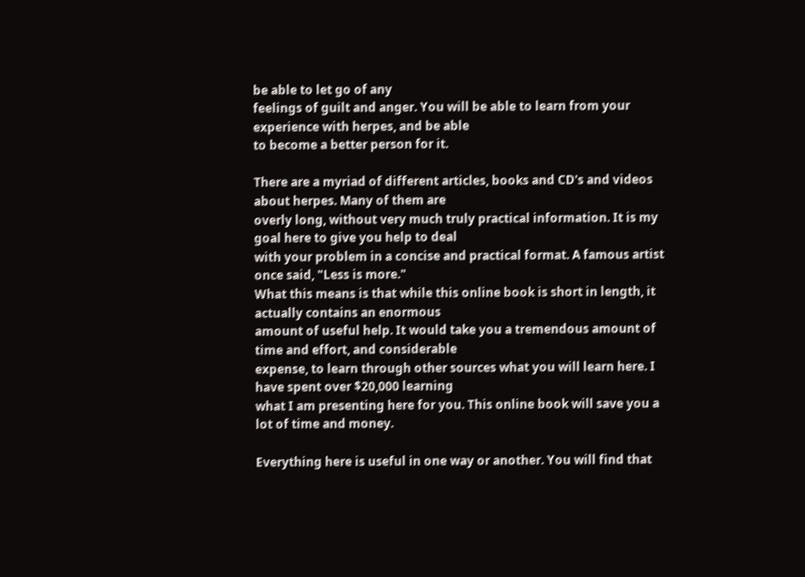be able to let go of any
feelings of guilt and anger. You will be able to learn from your experience with herpes, and be able
to become a better person for it.

There are a myriad of different articles, books and CD's and videos about herpes. Many of them are
overly long, without very much truly practical information. It is my goal here to give you help to deal
with your problem in a concise and practical format. A famous artist once said, "Less is more."
What this means is that while this online book is short in length, it actually contains an enormous
amount of useful help. It would take you a tremendous amount of time and effort, and considerable
expense, to learn through other sources what you will learn here. I have spent over $20,000 learning
what I am presenting here for you. This online book will save you a lot of time and money.

Everything here is useful in one way or another. You will find that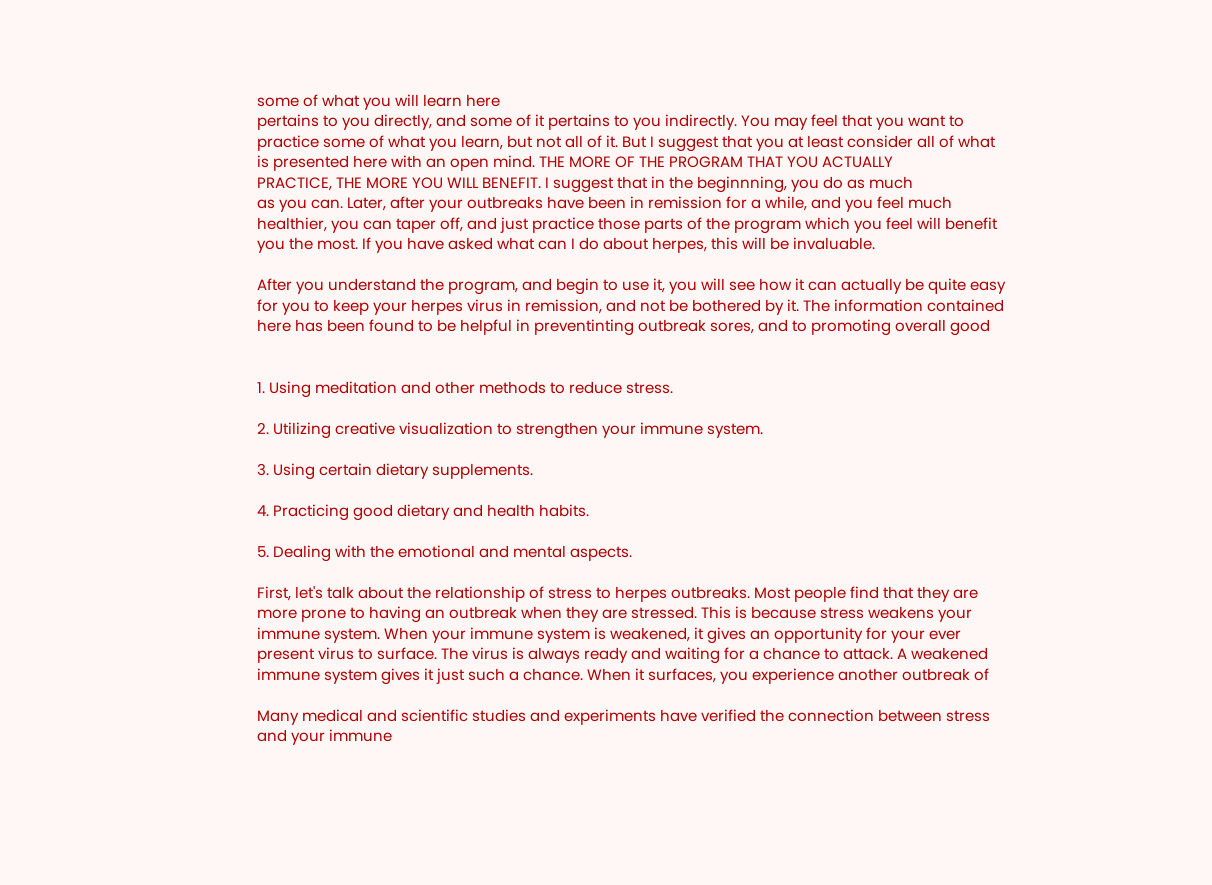some of what you will learn here
pertains to you directly, and some of it pertains to you indirectly. You may feel that you want to
practice some of what you learn, but not all of it. But I suggest that you at least consider all of what
is presented here with an open mind. THE MORE OF THE PROGRAM THAT YOU ACTUALLY
PRACTICE, THE MORE YOU WILL BENEFIT. I suggest that in the beginnning, you do as much
as you can. Later, after your outbreaks have been in remission for a while, and you feel much
healthier, you can taper off, and just practice those parts of the program which you feel will benefit
you the most. If you have asked what can I do about herpes, this will be invaluable.

After you understand the program, and begin to use it, you will see how it can actually be quite easy
for you to keep your herpes virus in remission, and not be bothered by it. The information contained
here has been found to be helpful in preventinting outbreak sores, and to promoting overall good


1. Using meditation and other methods to reduce stress.

2. Utilizing creative visualization to strengthen your immune system.

3. Using certain dietary supplements.

4. Practicing good dietary and health habits.

5. Dealing with the emotional and mental aspects.

First, let's talk about the relationship of stress to herpes outbreaks. Most people find that they are
more prone to having an outbreak when they are stressed. This is because stress weakens your
immune system. When your immune system is weakened, it gives an opportunity for your ever
present virus to surface. The virus is always ready and waiting for a chance to attack. A weakened
immune system gives it just such a chance. When it surfaces, you experience another outbreak of

Many medical and scientific studies and experiments have verified the connection between stress
and your immune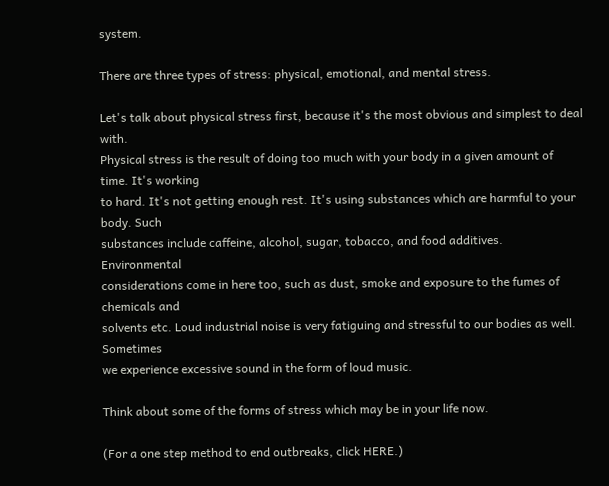system.

There are three types of stress: physical, emotional, and mental stress.

Let's talk about physical stress first, because it's the most obvious and simplest to deal with.
Physical stress is the result of doing too much with your body in a given amount of time. It's working
to hard. It's not getting enough rest. It's using substances which are harmful to your body. Such
substances include caffeine, alcohol, sugar, tobacco, and food additives. Environmental
considerations come in here too, such as dust, smoke and exposure to the fumes of chemicals and
solvents etc. Loud industrial noise is very fatiguing and stressful to our bodies as well. Sometimes
we experience excessive sound in the form of loud music.

Think about some of the forms of stress which may be in your life now.

(For a one step method to end outbreaks, click HERE.)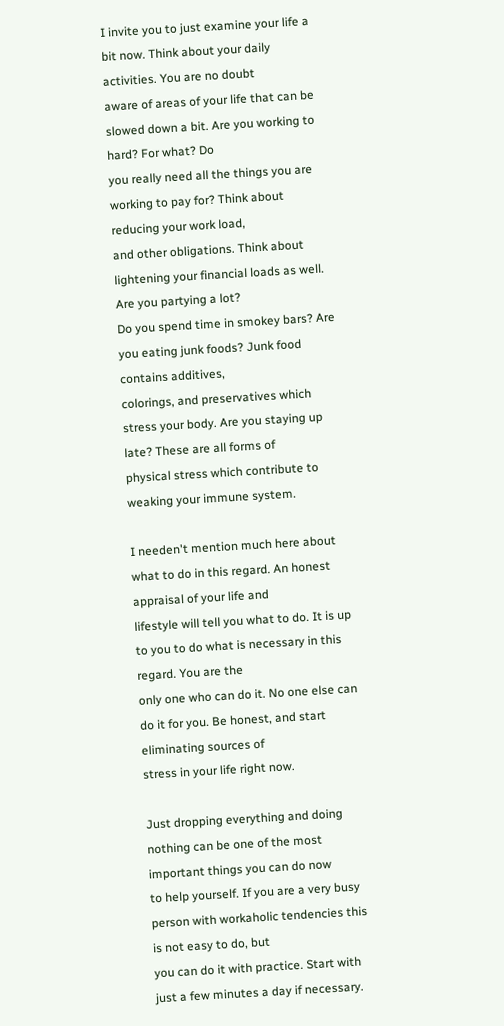I invite you to just examine your life a bit now. Think about your daily activities. You are no doubt
aware of areas of your life that can be slowed down a bit. Are you working to hard? For what? Do
you really need all the things you are working to pay for? Think about reducing your work load,
and other obligations. Think about lightening your financial loads as well. Are you partying a lot?
Do you spend time in smokey bars? Are you eating junk foods? Junk food contains additives,
colorings, and preservatives which stress your body. Are you staying up late? These are all forms of
physical stress which contribute to weaking your immune system.

I needen't mention much here about what to do in this regard. An honest appraisal of your life and
lifestyle will tell you what to do. It is up to you to do what is necessary in this regard. You are the
only one who can do it. No one else can do it for you. Be honest, and start eliminating sources of
stress in your life right now.

Just dropping everything and doing nothing can be one of the most important things you can do now
to help yourself. If you are a very busy person with workaholic tendencies this is not easy to do, but
you can do it with practice. Start with just a few minutes a day if necessary.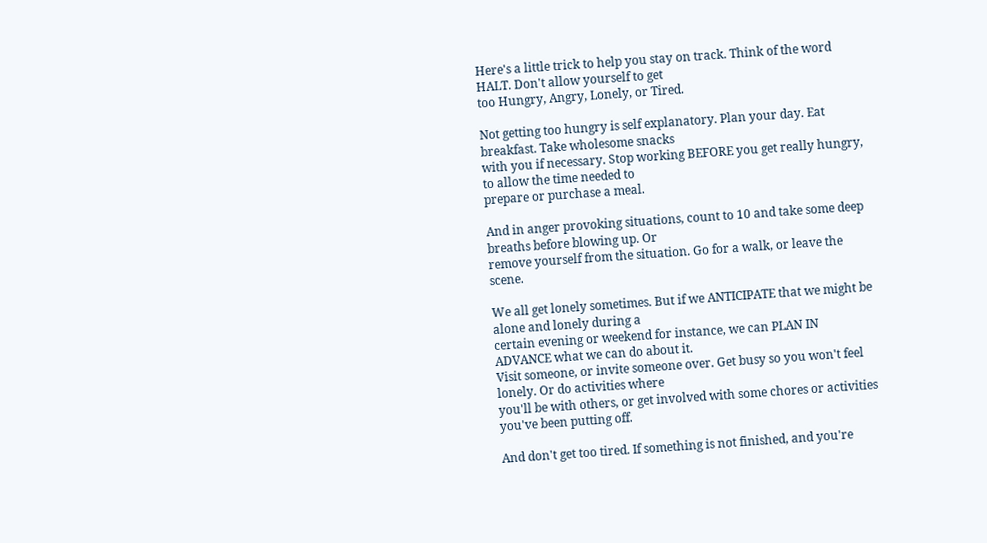Here's a little trick to help you stay on track. Think of the word HALT. Don't allow yourself to get
too Hungry, Angry, Lonely, or Tired.

Not getting too hungry is self explanatory. Plan your day. Eat breakfast. Take wholesome snacks
with you if necessary. Stop working BEFORE you get really hungry, to allow the time needed to
prepare or purchase a meal.

And in anger provoking situations, count to 10 and take some deep breaths before blowing up. Or
remove yourself from the situation. Go for a walk, or leave the scene.

We all get lonely sometimes. But if we ANTICIPATE that we might be alone and lonely during a
certain evening or weekend for instance, we can PLAN IN ADVANCE what we can do about it.
Visit someone, or invite someone over. Get busy so you won't feel lonely. Or do activities where
you'll be with others, or get involved with some chores or activities you've been putting off.

And don't get too tired. If something is not finished, and you're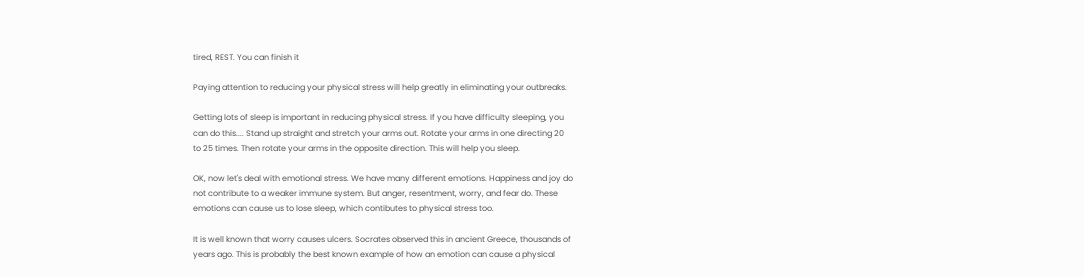tired, REST. You can finish it

Paying attention to reducing your physical stress will help greatly in eliminating your outbreaks.

Getting lots of sleep is important in reducing physical stress. If you have difficulty sleeping, you
can do this.... Stand up straight and stretch your arms out. Rotate your arms in one directing 20
to 25 times. Then rotate your arms in the opposite direction. This will help you sleep.

OK, now let's deal with emotional stress. We have many different emotions. Happiness and joy do
not contribute to a weaker immune system. But anger, resentment, worry, and fear do. These
emotions can cause us to lose sleep, which contibutes to physical stress too.

It is well known that worry causes ulcers. Socrates observed this in ancient Greece, thousands of
years ago. This is probably the best known example of how an emotion can cause a physical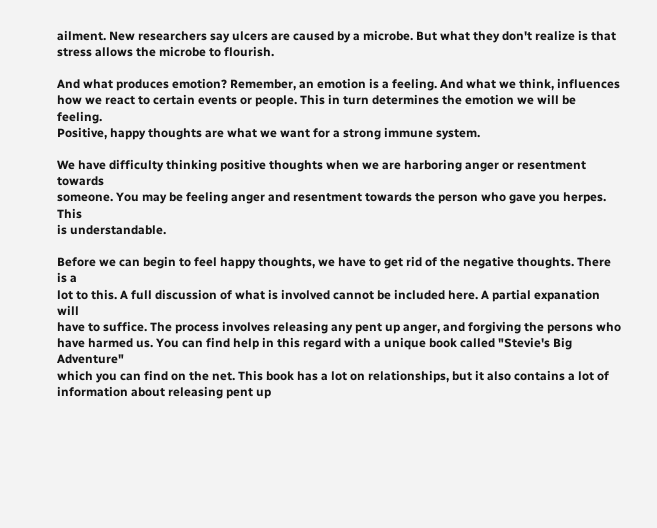ailment. New researchers say ulcers are caused by a microbe. But what they don't realize is that
stress allows the microbe to flourish.

And what produces emotion? Remember, an emotion is a feeling. And what we think, influences
how we react to certain events or people. This in turn determines the emotion we will be feeling.
Positive, happy thoughts are what we want for a strong immune system.

We have difficulty thinking positive thoughts when we are harboring anger or resentment towards
someone. You may be feeling anger and resentment towards the person who gave you herpes. This
is understandable.

Before we can begin to feel happy thoughts, we have to get rid of the negative thoughts. There is a
lot to this. A full discussion of what is involved cannot be included here. A partial expanation will
have to suffice. The process involves releasing any pent up anger, and forgiving the persons who
have harmed us. You can find help in this regard with a unique book called "Stevie's Big Adventure"
which you can find on the net. This book has a lot on relationships, but it also contains a lot of
information about releasing pent up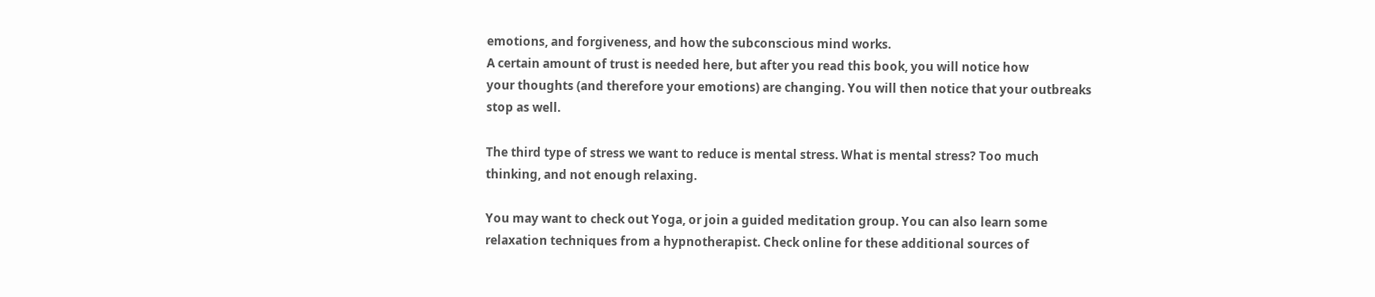emotions, and forgiveness, and how the subconscious mind works.
A certain amount of trust is needed here, but after you read this book, you will notice how
your thoughts (and therefore your emotions) are changing. You will then notice that your outbreaks
stop as well.

The third type of stress we want to reduce is mental stress. What is mental stress? Too much
thinking, and not enough relaxing.

You may want to check out Yoga, or join a guided meditation group. You can also learn some
relaxation techniques from a hypnotherapist. Check online for these additional sources of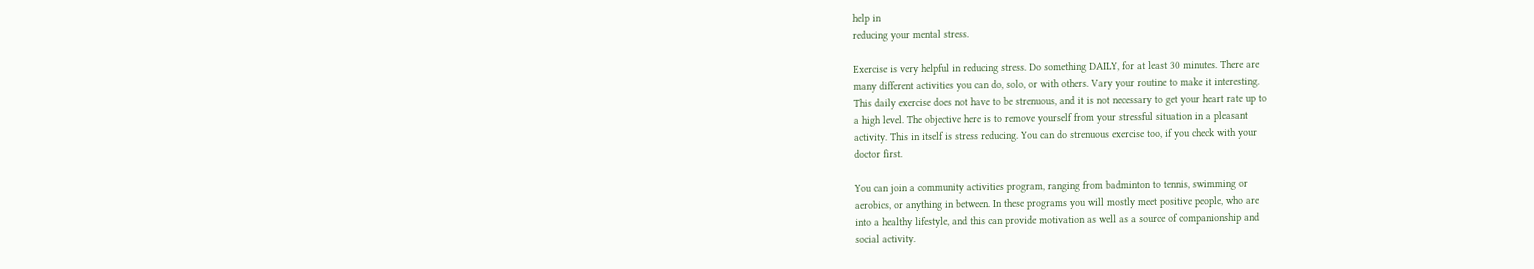help in
reducing your mental stress.

Exercise is very helpful in reducing stress. Do something DAILY, for at least 30 minutes. There are
many different activities you can do, solo, or with others. Vary your routine to make it interesting.
This daily exercise does not have to be strenuous, and it is not necessary to get your heart rate up to
a high level. The objective here is to remove yourself from your stressful situation in a pleasant
activity. This in itself is stress reducing. You can do strenuous exercise too, if you check with your
doctor first.

You can join a community activities program, ranging from badminton to tennis, swimming or
aerobics, or anything in between. In these programs you will mostly meet positive people, who are
into a healthy lifestyle, and this can provide motivation as well as a source of companionship and
social activity.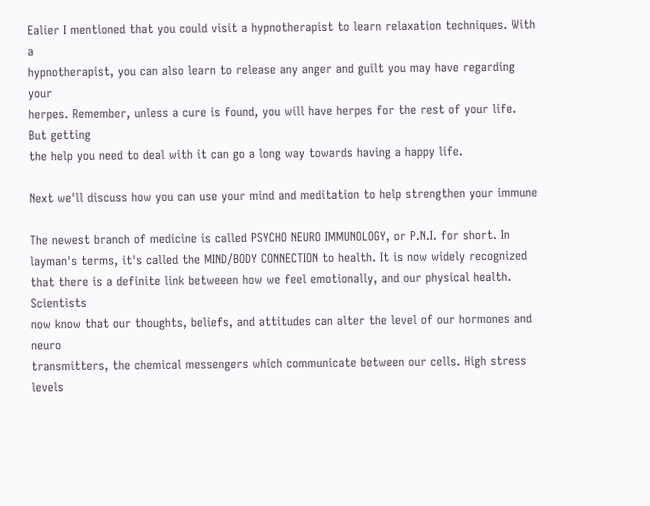Ealier I mentioned that you could visit a hypnotherapist to learn relaxation techniques. With a
hypnotherapist, you can also learn to release any anger and guilt you may have regarding your
herpes. Remember, unless a cure is found, you will have herpes for the rest of your life. But getting
the help you need to deal with it can go a long way towards having a happy life.

Next we'll discuss how you can use your mind and meditation to help strengthen your immune

The newest branch of medicine is called PSYCHO NEURO IMMUNOLOGY, or P.N.I. for short. In
layman's terms, it's called the MIND/BODY CONNECTION to health. It is now widely recognized
that there is a definite link betweeen how we feel emotionally, and our physical health. Scientists
now know that our thoughts, beliefs, and attitudes can alter the level of our hormones and neuro
transmitters, the chemical messengers which communicate between our cells. High stress levels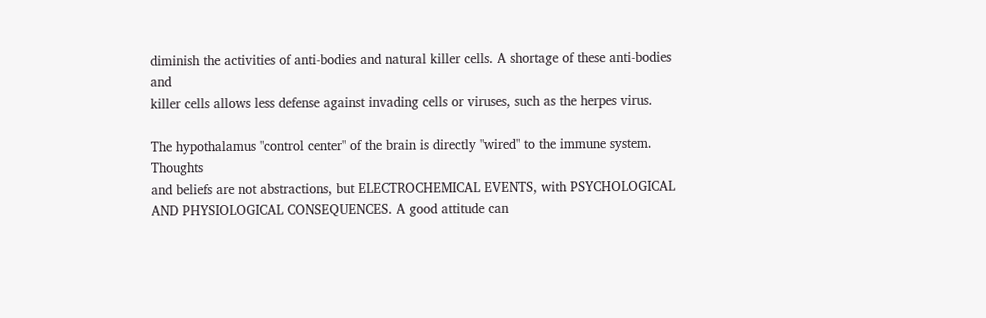diminish the activities of anti-bodies and natural killer cells. A shortage of these anti-bodies and
killer cells allows less defense against invading cells or viruses, such as the herpes virus.

The hypothalamus "control center" of the brain is directly "wired" to the immune system. Thoughts
and beliefs are not abstractions, but ELECTROCHEMICAL EVENTS, with PSYCHOLOGICAL
AND PHYSIOLOGICAL CONSEQUENCES. A good attitude can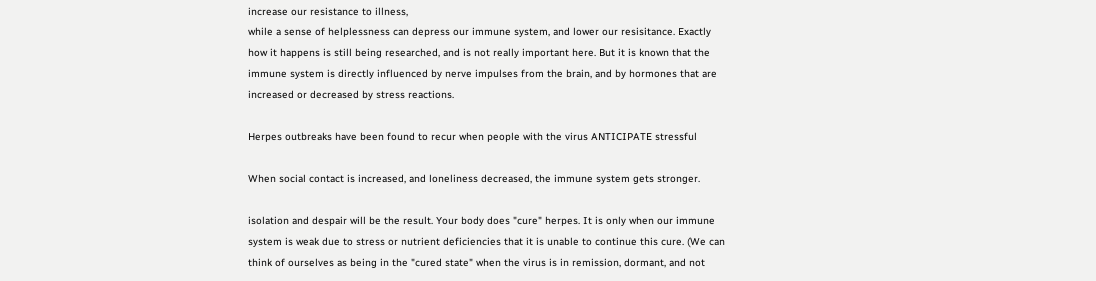increase our resistance to illness,
while a sense of helplessness can depress our immune system, and lower our resisitance. Exactly
how it happens is still being researched, and is not really important here. But it is known that the
immune system is directly influenced by nerve impulses from the brain, and by hormones that are
increased or decreased by stress reactions.

Herpes outbreaks have been found to recur when people with the virus ANTICIPATE stressful

When social contact is increased, and loneliness decreased, the immune system gets stronger.

isolation and despair will be the result. Your body does "cure" herpes. It is only when our immune
system is weak due to stress or nutrient deficiencies that it is unable to continue this cure. (We can
think of ourselves as being in the "cured state" when the virus is in remission, dormant, and not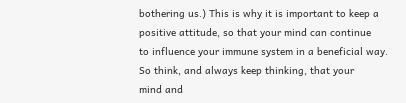bothering us.) This is why it is important to keep a positive attitude, so that your mind can continue
to influence your immune system in a beneficial way. So think, and always keep thinking, that your
mind and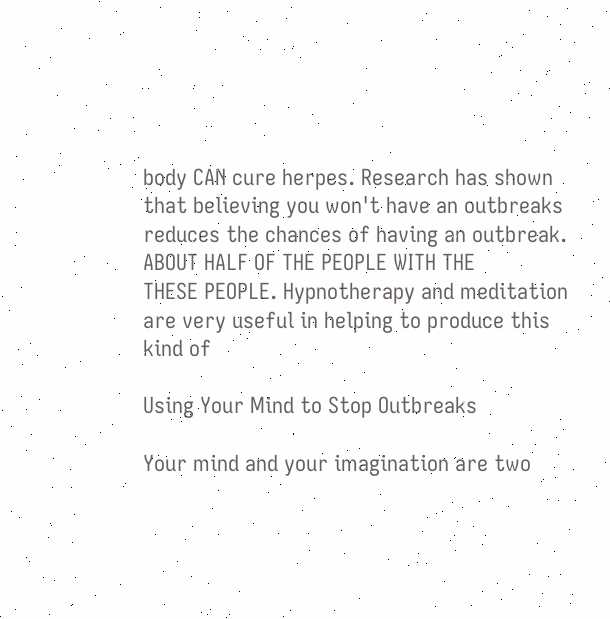body CAN cure herpes. Research has shown that believing you won't have an outbreaks
reduces the chances of having an outbreak. ABOUT HALF OF THE PEOPLE WITH THE
THESE PEOPLE. Hypnotherapy and meditation are very useful in helping to produce this kind of

Using Your Mind to Stop Outbreaks

Your mind and your imagination are two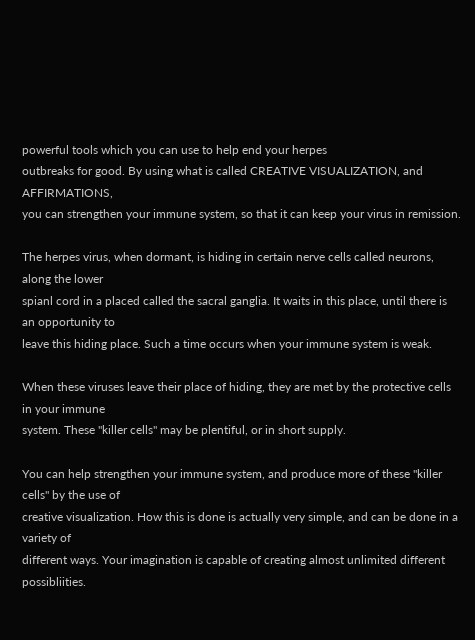powerful tools which you can use to help end your herpes
outbreaks for good. By using what is called CREATIVE VISUALIZATION, and AFFIRMATIONS,
you can strengthen your immune system, so that it can keep your virus in remission.

The herpes virus, when dormant, is hiding in certain nerve cells called neurons, along the lower
spianl cord in a placed called the sacral ganglia. It waits in this place, until there is an opportunity to
leave this hiding place. Such a time occurs when your immune system is weak.

When these viruses leave their place of hiding, they are met by the protective cells in your immune
system. These "killer cells" may be plentiful, or in short supply.

You can help strengthen your immune system, and produce more of these "killer cells" by the use of
creative visualization. How this is done is actually very simple, and can be done in a variety of
different ways. Your imagination is capable of creating almost unlimited different possibliities.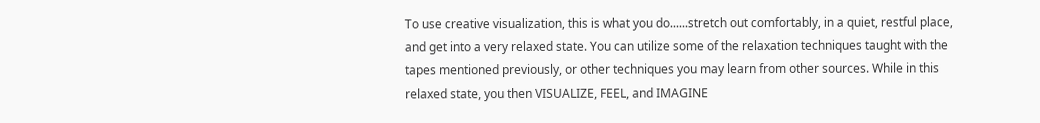To use creative visualization, this is what you do......stretch out comfortably, in a quiet, restful place,
and get into a very relaxed state. You can utilize some of the relaxation techniques taught with the
tapes mentioned previously, or other techniques you may learn from other sources. While in this
relaxed state, you then VISUALIZE, FEEL, and IMAGINE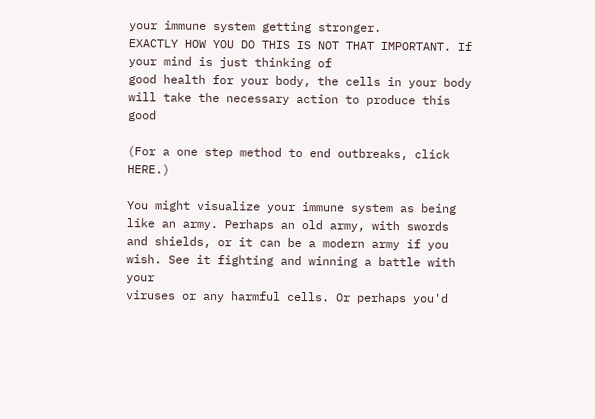your immune system getting stronger.
EXACTLY HOW YOU DO THIS IS NOT THAT IMPORTANT. If your mind is just thinking of
good health for your body, the cells in your body will take the necessary action to produce this good

(For a one step method to end outbreaks, click HERE.)

You might visualize your immune system as being like an army. Perhaps an old army, with swords
and shields, or it can be a modern army if you wish. See it fighting and winning a battle with your
viruses or any harmful cells. Or perhaps you'd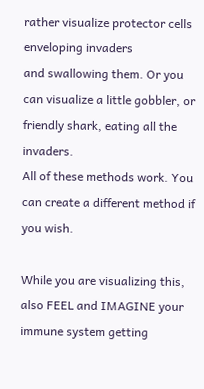rather visualize protector cells enveloping invaders
and swallowing them. Or you can visualize a little gobbler, or friendly shark, eating all the invaders.
All of these methods work. You can create a different method if you wish.

While you are visualizing this, also FEEL and IMAGINE your immune system getting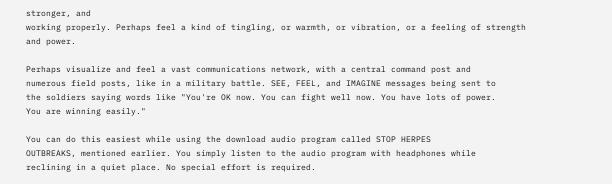stronger, and
working properly. Perhaps feel a kind of tingling, or warmth, or vibration, or a feeling of strength
and power.

Perhaps visualize and feel a vast communications network, with a central command post and
numerous field posts, like in a military battle. SEE, FEEL, and IMAGINE messages being sent to
the soldiers saying words like "You're OK now. You can fight well now. You have lots of power.
You are winning easily."

You can do this easiest while using the download audio program called STOP HERPES
OUTBREAKS, mentioned earlier. You simply listen to the audio program with headphones while
reclining in a quiet place. No special effort is required.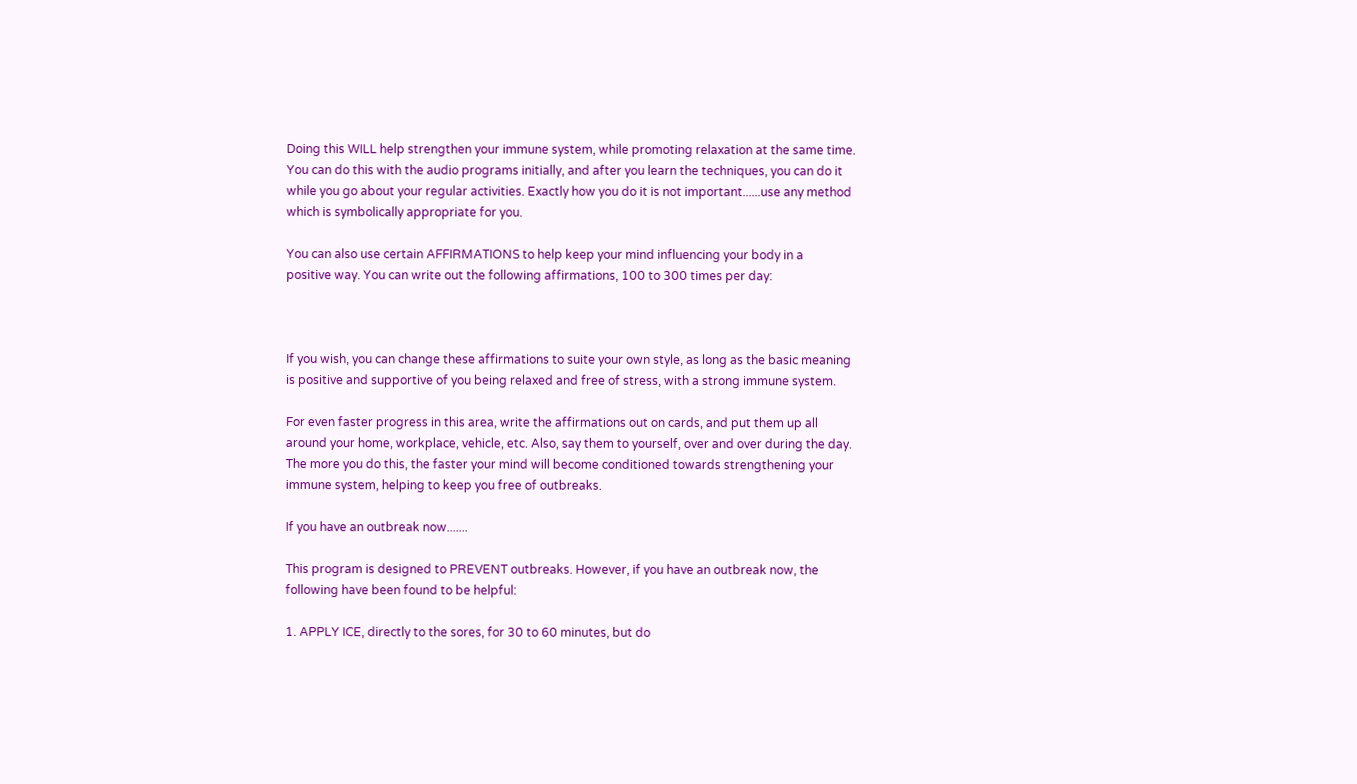Doing this WILL help strengthen your immune system, while promoting relaxation at the same time.
You can do this with the audio programs initially, and after you learn the techniques, you can do it
while you go about your regular activities. Exactly how you do it is not important......use any method
which is symbolically appropriate for you.

You can also use certain AFFIRMATIONS to help keep your mind influencing your body in a
positive way. You can write out the following affirmations, 100 to 300 times per day:



If you wish, you can change these affirmations to suite your own style, as long as the basic meaning
is positive and supportive of you being relaxed and free of stress, with a strong immune system.

For even faster progress in this area, write the affirmations out on cards, and put them up all
around your home, workplace, vehicle, etc. Also, say them to yourself, over and over during the day.
The more you do this, the faster your mind will become conditioned towards strengthening your
immune system, helping to keep you free of outbreaks.

If you have an outbreak now.......

This program is designed to PREVENT outbreaks. However, if you have an outbreak now, the
following have been found to be helpful:

1. APPLY ICE, directly to the sores, for 30 to 60 minutes, but do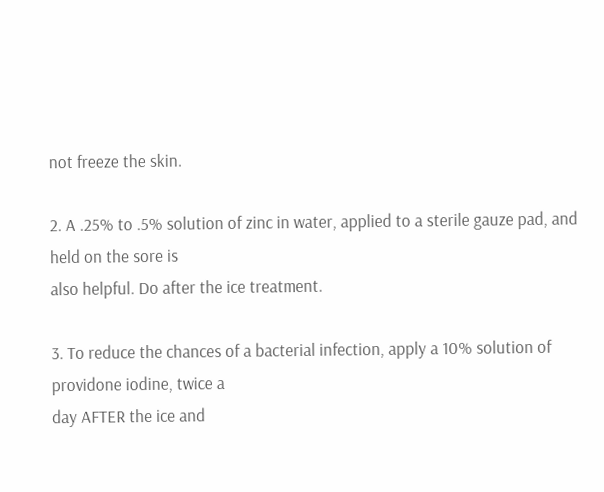not freeze the skin.

2. A .25% to .5% solution of zinc in water, applied to a sterile gauze pad, and held on the sore is
also helpful. Do after the ice treatment.

3. To reduce the chances of a bacterial infection, apply a 10% solution of providone iodine, twice a
day AFTER the ice and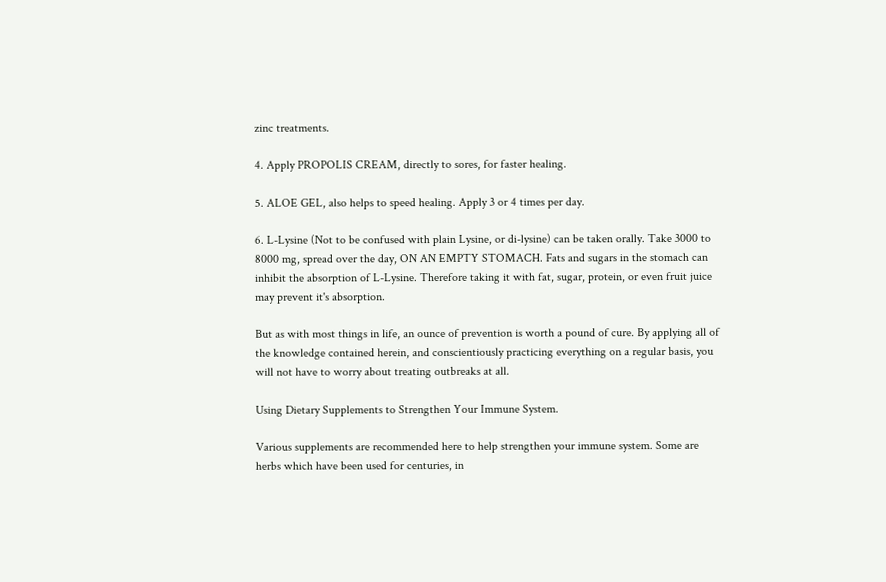zinc treatments.

4. Apply PROPOLIS CREAM, directly to sores, for faster healing.

5. ALOE GEL, also helps to speed healing. Apply 3 or 4 times per day.

6. L-Lysine (Not to be confused with plain Lysine, or di-lysine) can be taken orally. Take 3000 to
8000 mg, spread over the day, ON AN EMPTY STOMACH. Fats and sugars in the stomach can
inhibit the absorption of L-Lysine. Therefore taking it with fat, sugar, protein, or even fruit juice
may prevent it's absorption.

But as with most things in life, an ounce of prevention is worth a pound of cure. By applying all of
the knowledge contained herein, and conscientiously practicing everything on a regular basis, you
will not have to worry about treating outbreaks at all.

Using Dietary Supplements to Strengthen Your Immune System.

Various supplements are recommended here to help strengthen your immune system. Some are
herbs which have been used for centuries, in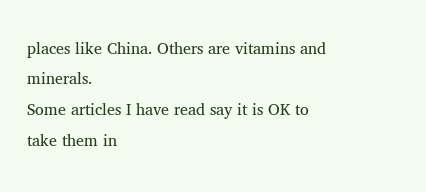places like China. Others are vitamins and minerals.
Some articles I have read say it is OK to take them in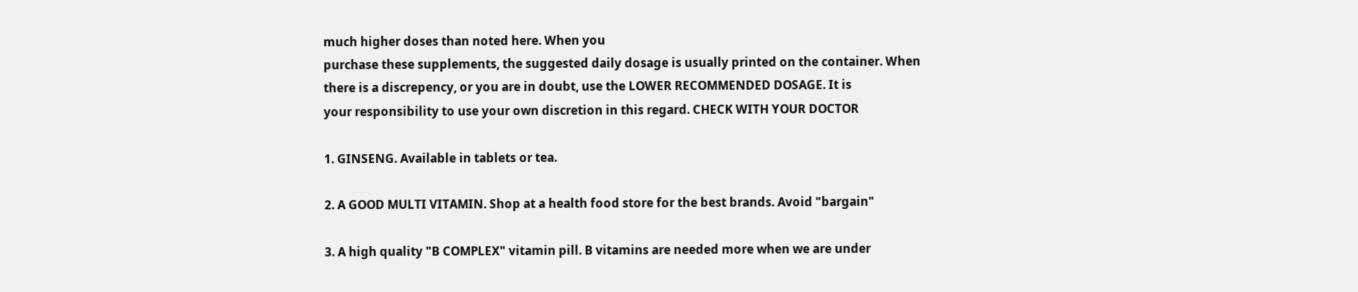much higher doses than noted here. When you
purchase these supplements, the suggested daily dosage is usually printed on the container. When
there is a discrepency, or you are in doubt, use the LOWER RECOMMENDED DOSAGE. It is
your responsibility to use your own discretion in this regard. CHECK WITH YOUR DOCTOR

1. GINSENG. Available in tablets or tea.

2. A GOOD MULTI VITAMIN. Shop at a health food store for the best brands. Avoid "bargain"

3. A high quality "B COMPLEX" vitamin pill. B vitamins are needed more when we are under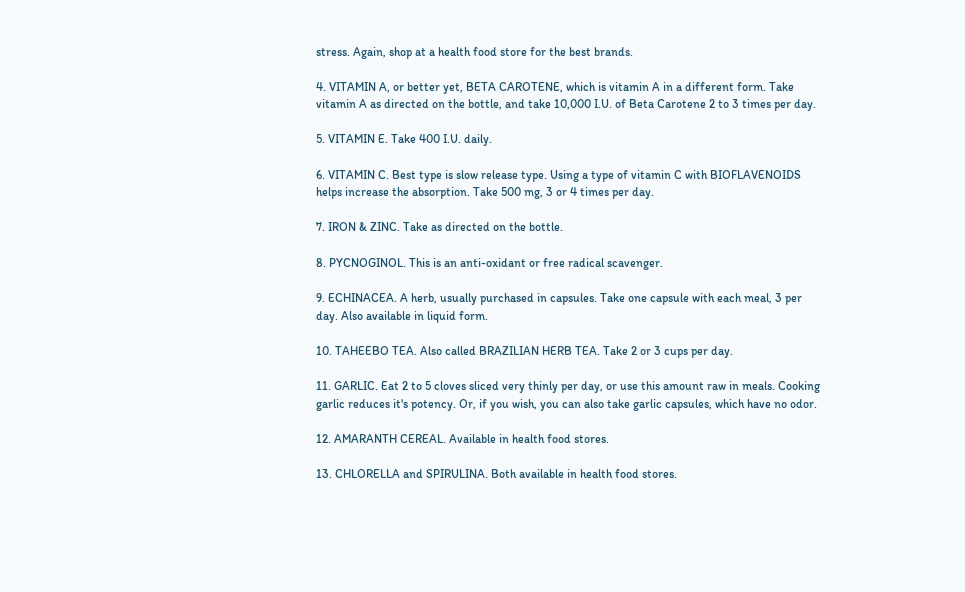stress. Again, shop at a health food store for the best brands.

4. VITAMIN A, or better yet, BETA CAROTENE, which is vitamin A in a different form. Take
vitamin A as directed on the bottle, and take 10,000 I.U. of Beta Carotene 2 to 3 times per day.

5. VITAMIN E. Take 400 I.U. daily.

6. VITAMIN C. Best type is slow release type. Using a type of vitamin C with BIOFLAVENOIDS
helps increase the absorption. Take 500 mg, 3 or 4 times per day.

7. IRON & ZINC. Take as directed on the bottle.

8. PYCNOGINOL. This is an anti-oxidant or free radical scavenger.

9. ECHINACEA. A herb, usually purchased in capsules. Take one capsule with each meal, 3 per
day. Also available in liquid form.

10. TAHEEBO TEA. Also called BRAZILIAN HERB TEA. Take 2 or 3 cups per day.

11. GARLIC. Eat 2 to 5 cloves sliced very thinly per day, or use this amount raw in meals. Cooking
garlic reduces it's potency. Or, if you wish, you can also take garlic capsules, which have no odor.

12. AMARANTH CEREAL. Available in health food stores.

13. CHLORELLA and SPIRULINA. Both available in health food stores.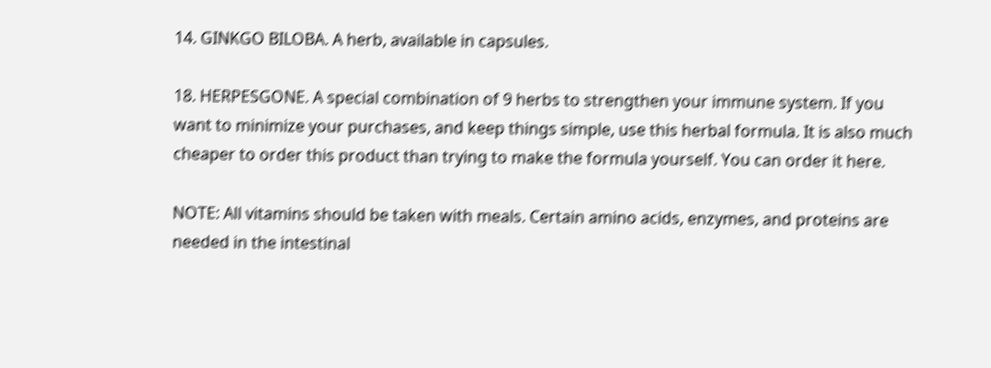14. GINKGO BILOBA. A herb, available in capsules.

18. HERPESGONE. A special combination of 9 herbs to strengthen your immune system. If you
want to minimize your purchases, and keep things simple, use this herbal formula. It is also much
cheaper to order this product than trying to make the formula yourself. You can order it here.

NOTE: All vitamins should be taken with meals. Certain amino acids, enzymes, and proteins are
needed in the intestinal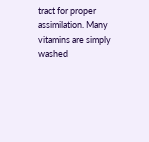tract for proper assimilation. Many vitamins are simply washed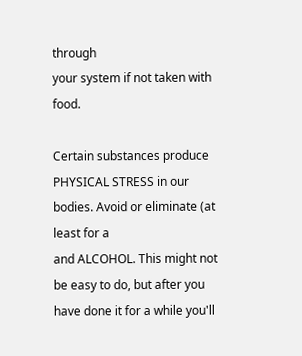through
your system if not taken with food.

Certain substances produce PHYSICAL STRESS in our bodies. Avoid or eliminate (at least for a
and ALCOHOL. This might not be easy to do, but after you have done it for a while you'll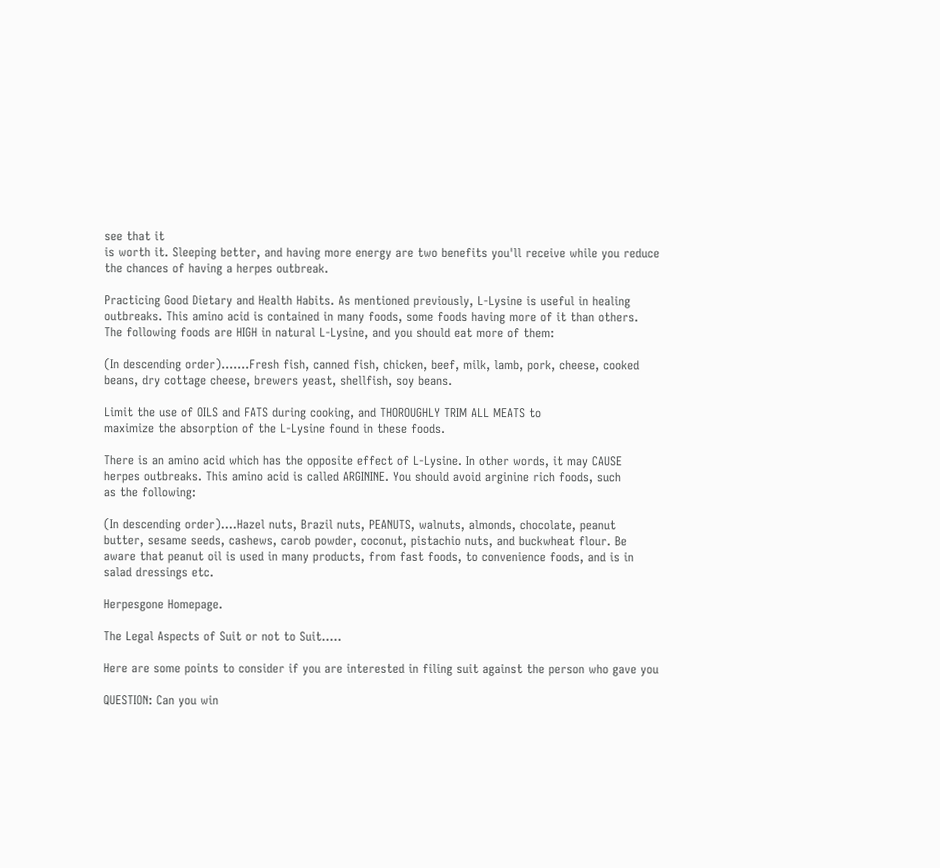see that it
is worth it. Sleeping better, and having more energy are two benefits you'll receive while you reduce
the chances of having a herpes outbreak.

Practicing Good Dietary and Health Habits. As mentioned previously, L-Lysine is useful in healing
outbreaks. This amino acid is contained in many foods, some foods having more of it than others.
The following foods are HIGH in natural L-Lysine, and you should eat more of them:

(In descending order).......Fresh fish, canned fish, chicken, beef, milk, lamb, pork, cheese, cooked
beans, dry cottage cheese, brewers yeast, shellfish, soy beans.

Limit the use of OILS and FATS during cooking, and THOROUGHLY TRIM ALL MEATS to
maximize the absorption of the L-Lysine found in these foods.

There is an amino acid which has the opposite effect of L-Lysine. In other words, it may CAUSE
herpes outbreaks. This amino acid is called ARGININE. You should avoid arginine rich foods, such
as the following:

(In descending order)....Hazel nuts, Brazil nuts, PEANUTS, walnuts, almonds, chocolate, peanut
butter, sesame seeds, cashews, carob powder, coconut, pistachio nuts, and buckwheat flour. Be
aware that peanut oil is used in many products, from fast foods, to convenience foods, and is in
salad dressings etc.

Herpesgone Homepage.

The Legal Aspects of Suit or not to Suit.....

Here are some points to consider if you are interested in filing suit against the person who gave you

QUESTION: Can you win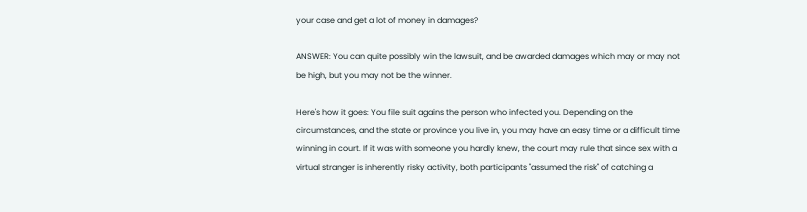your case and get a lot of money in damages?

ANSWER: You can quite possibly win the lawsuit, and be awarded damages which may or may not
be high, but you may not be the winner.

Here's how it goes: You file suit agains the person who infected you. Depending on the
circumstances, and the state or province you live in, you may have an easy time or a difficult time
winning in court. If it was with someone you hardly knew, the court may rule that since sex with a
virtual stranger is inherently risky activity, both participants "assumed the risk" of catching a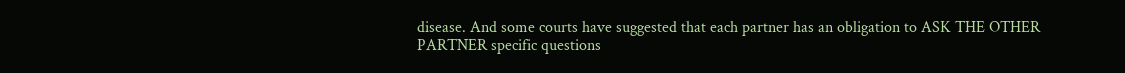disease. And some courts have suggested that each partner has an obligation to ASK THE OTHER
PARTNER specific questions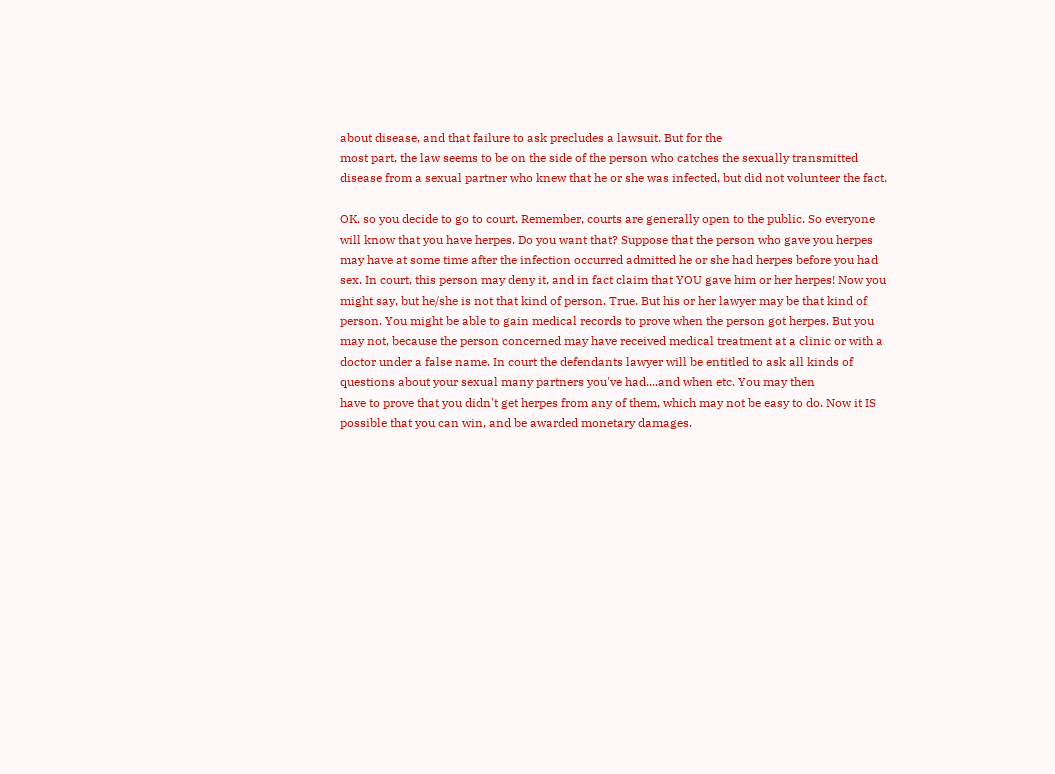about disease, and that failure to ask precludes a lawsuit. But for the
most part, the law seems to be on the side of the person who catches the sexually transmitted
disease from a sexual partner who knew that he or she was infected, but did not volunteer the fact.

OK, so you decide to go to court. Remember, courts are generally open to the public. So everyone
will know that you have herpes. Do you want that? Suppose that the person who gave you herpes
may have at some time after the infection occurred admitted he or she had herpes before you had
sex. In court, this person may deny it, and in fact claim that YOU gave him or her herpes! Now you
might say, but he/she is not that kind of person. True. But his or her lawyer may be that kind of
person. You might be able to gain medical records to prove when the person got herpes. But you
may not, because the person concerned may have received medical treatment at a clinic or with a
doctor under a false name. In court the defendants lawyer will be entitled to ask all kinds of
questions about your sexual many partners you've had....and when etc. You may then
have to prove that you didn't get herpes from any of them, which may not be easy to do. Now it IS
possible that you can win, and be awarded monetary damages.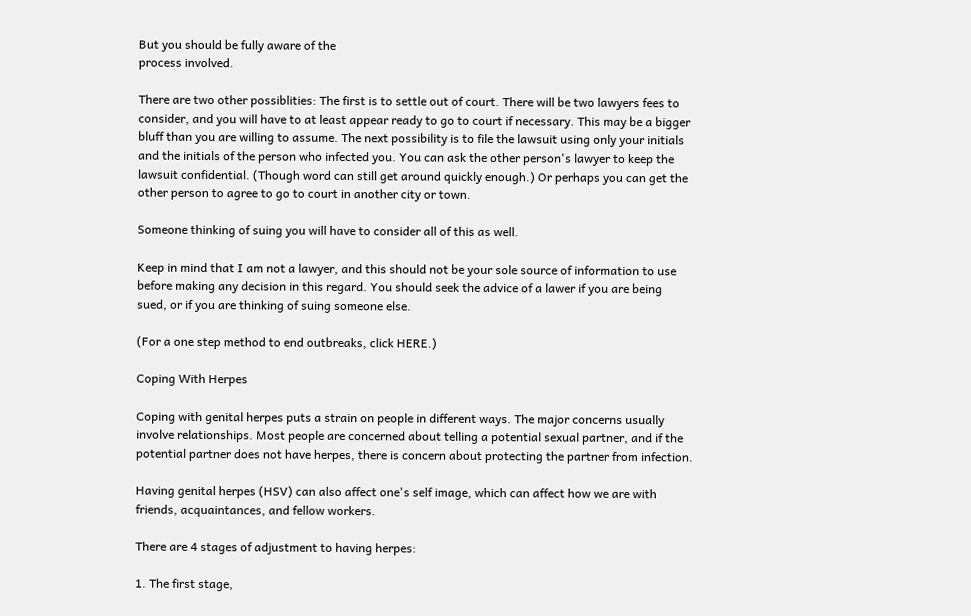But you should be fully aware of the
process involved.

There are two other possiblities: The first is to settle out of court. There will be two lawyers fees to
consider, and you will have to at least appear ready to go to court if necessary. This may be a bigger
bluff than you are willing to assume. The next possibility is to file the lawsuit using only your initials
and the initials of the person who infected you. You can ask the other person's lawyer to keep the
lawsuit confidential. (Though word can still get around quickly enough.) Or perhaps you can get the
other person to agree to go to court in another city or town.

Someone thinking of suing you will have to consider all of this as well.

Keep in mind that I am not a lawyer, and this should not be your sole source of information to use
before making any decision in this regard. You should seek the advice of a lawer if you are being
sued, or if you are thinking of suing someone else.

(For a one step method to end outbreaks, click HERE.)

Coping With Herpes

Coping with genital herpes puts a strain on people in different ways. The major concerns usually
involve relationships. Most people are concerned about telling a potential sexual partner, and if the
potential partner does not have herpes, there is concern about protecting the partner from infection.

Having genital herpes (HSV) can also affect one's self image, which can affect how we are with
friends, acquaintances, and fellow workers.

There are 4 stages of adjustment to having herpes:

1. The first stage,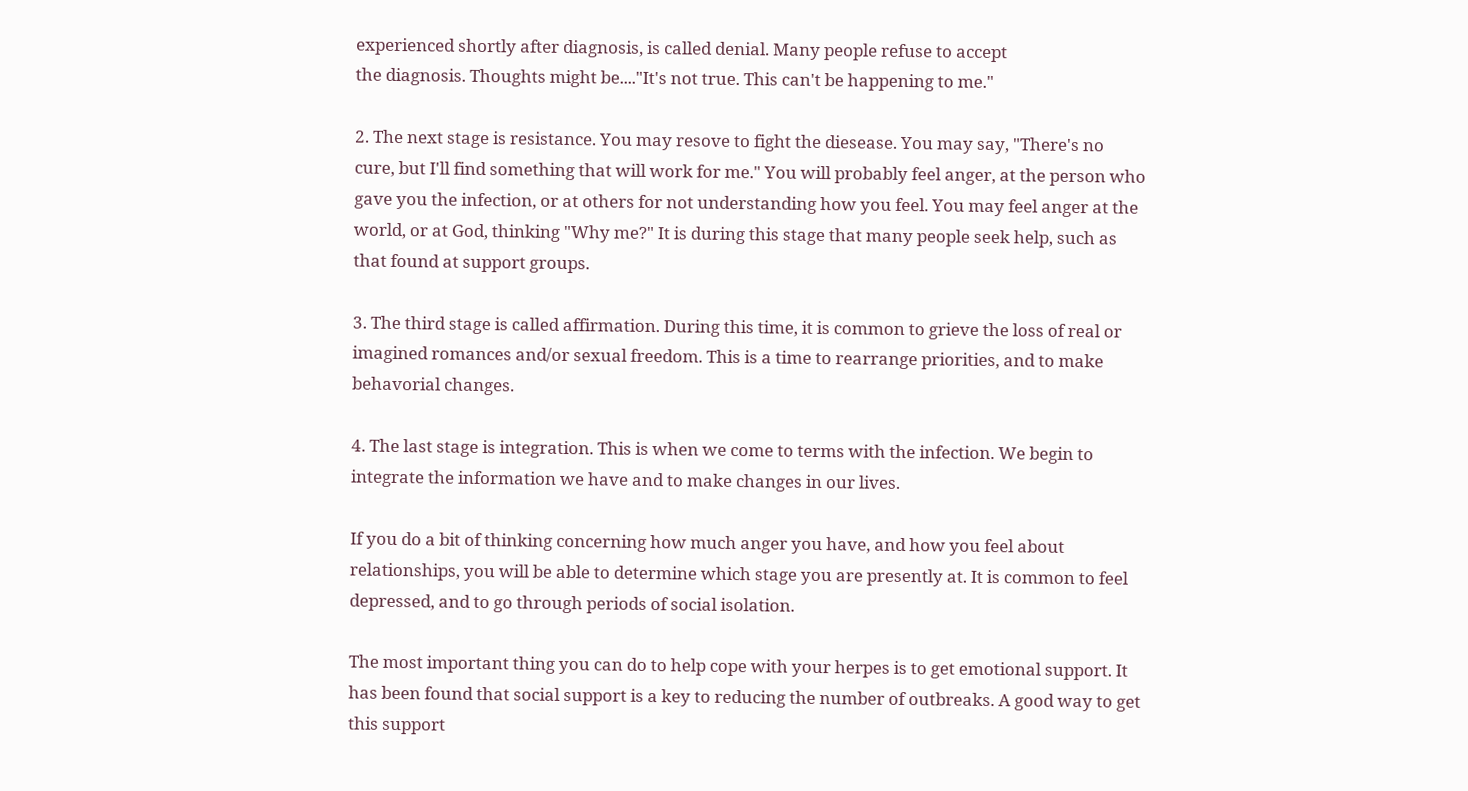experienced shortly after diagnosis, is called denial. Many people refuse to accept
the diagnosis. Thoughts might be...."It's not true. This can't be happening to me."

2. The next stage is resistance. You may resove to fight the diesease. You may say, "There's no
cure, but I'll find something that will work for me." You will probably feel anger, at the person who
gave you the infection, or at others for not understanding how you feel. You may feel anger at the
world, or at God, thinking "Why me?" It is during this stage that many people seek help, such as
that found at support groups.

3. The third stage is called affirmation. During this time, it is common to grieve the loss of real or
imagined romances and/or sexual freedom. This is a time to rearrange priorities, and to make
behavorial changes.

4. The last stage is integration. This is when we come to terms with the infection. We begin to
integrate the information we have and to make changes in our lives.

If you do a bit of thinking concerning how much anger you have, and how you feel about
relationships, you will be able to determine which stage you are presently at. It is common to feel
depressed, and to go through periods of social isolation.

The most important thing you can do to help cope with your herpes is to get emotional support. It
has been found that social support is a key to reducing the number of outbreaks. A good way to get
this support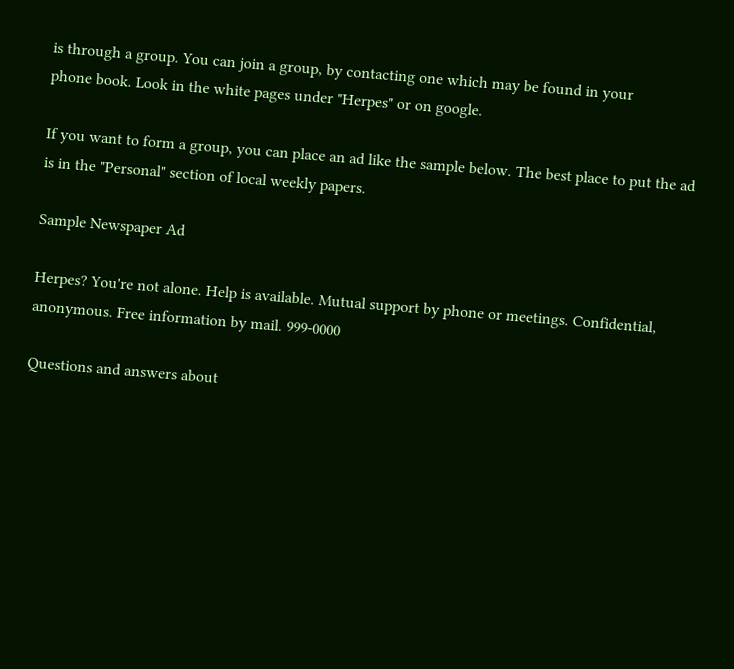is through a group. You can join a group, by contacting one which may be found in your
phone book. Look in the white pages under "Herpes" or on google.

If you want to form a group, you can place an ad like the sample below. The best place to put the ad
is in the "Personal" section of local weekly papers.

Sample Newspaper Ad

Herpes? You're not alone. Help is available. Mutual support by phone or meetings. Confidential,
anonymous. Free information by mail. 999-0000

Questions and answers about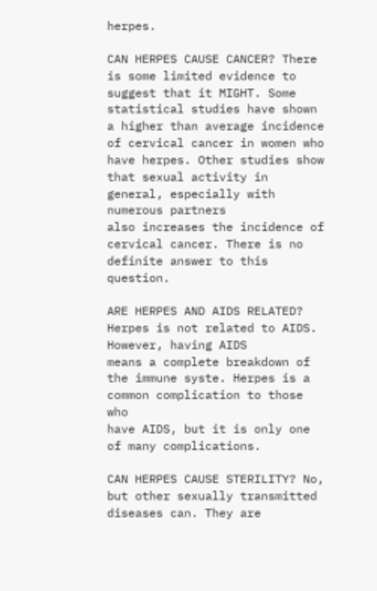herpes.

CAN HERPES CAUSE CANCER? There is some limited evidence to suggest that it MIGHT. Some
statistical studies have shown a higher than average incidence of cervical cancer in women who
have herpes. Other studies show that sexual activity in general, especially with numerous partners
also increases the incidence of cervical cancer. There is no definite answer to this question.

ARE HERPES AND AIDS RELATED? Herpes is not related to AIDS. However, having AIDS
means a complete breakdown of the immune syste. Herpes is a common complication to those who
have AIDS, but it is only one of many complications.

CAN HERPES CAUSE STERILITY? No, but other sexually transmitted diseases can. They are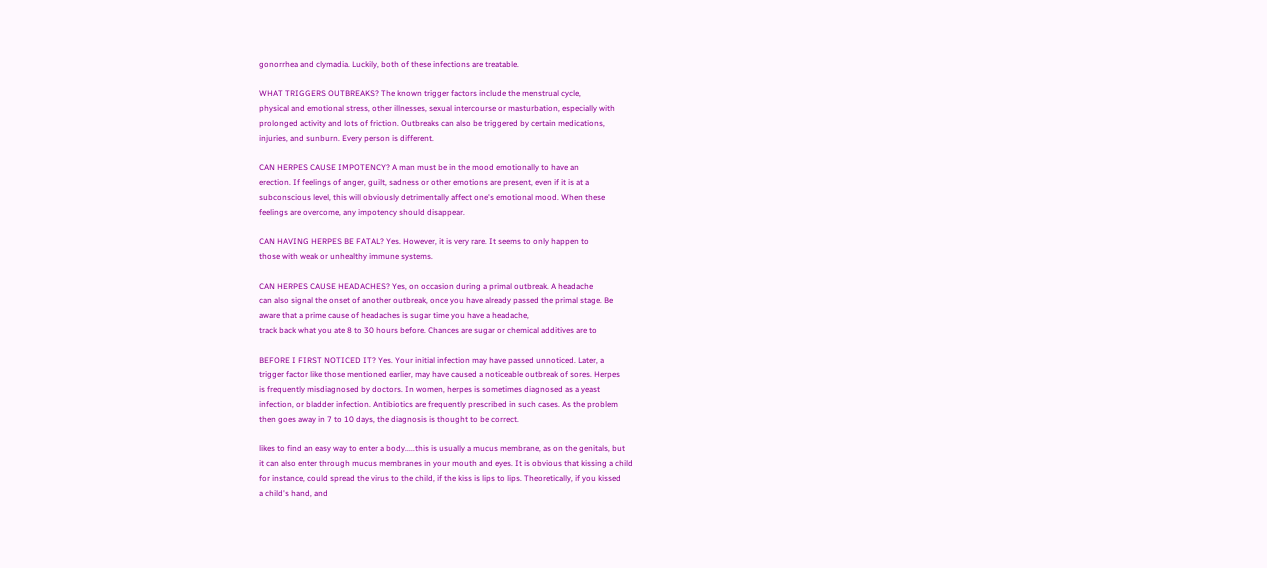gonorrhea and clymadia. Luckily, both of these infections are treatable.

WHAT TRIGGERS OUTBREAKS? The known trigger factors include the menstrual cycle,
physical and emotional stress, other illnesses, sexual intercourse or masturbation, especially with
prolonged activity and lots of friction. Outbreaks can also be triggered by certain medications,
injuries, and sunburn. Every person is different.

CAN HERPES CAUSE IMPOTENCY? A man must be in the mood emotionally to have an
erection. If feelings of anger, guilt, sadness or other emotions are present, even if it is at a
subconscious level, this will obviously detrimentally affect one's emotional mood. When these
feelings are overcome, any impotency should disappear.

CAN HAVING HERPES BE FATAL? Yes. However, it is very rare. It seems to only happen to
those with weak or unhealthy immune systems.

CAN HERPES CAUSE HEADACHES? Yes, on occasion during a primal outbreak. A headache
can also signal the onset of another outbreak, once you have already passed the primal stage. Be
aware that a prime cause of headaches is sugar time you have a headache,
track back what you ate 8 to 30 hours before. Chances are sugar or chemical additives are to

BEFORE I FIRST NOTICED IT? Yes. Your initial infection may have passed unnoticed. Later, a
trigger factor like those mentioned earlier, may have caused a noticeable outbreak of sores. Herpes
is frequently misdiagnosed by doctors. In women, herpes is sometimes diagnosed as a yeast
infection, or bladder infection. Antibiotics are frequently prescribed in such cases. As the problem
then goes away in 7 to 10 days, the diagnosis is thought to be correct.

likes to find an easy way to enter a body.....this is usually a mucus membrane, as on the genitals, but
it can also enter through mucus membranes in your mouth and eyes. It is obvious that kissing a child
for instance, could spread the virus to the child, if the kiss is lips to lips. Theoretically, if you kissed
a child's hand, and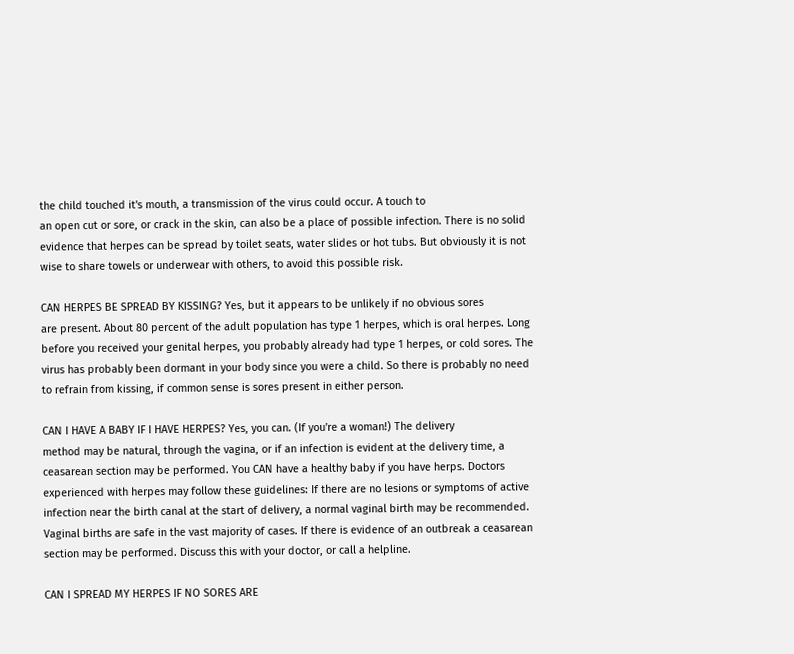the child touched it's mouth, a transmission of the virus could occur. A touch to
an open cut or sore, or crack in the skin, can also be a place of possible infection. There is no solid
evidence that herpes can be spread by toilet seats, water slides or hot tubs. But obviously it is not
wise to share towels or underwear with others, to avoid this possible risk.

CAN HERPES BE SPREAD BY KISSING? Yes, but it appears to be unlikely if no obvious sores
are present. About 80 percent of the adult population has type 1 herpes, which is oral herpes. Long
before you received your genital herpes, you probably already had type 1 herpes, or cold sores. The
virus has probably been dormant in your body since you were a child. So there is probably no need
to refrain from kissing, if common sense is sores present in either person.

CAN I HAVE A BABY IF I HAVE HERPES? Yes, you can. (If you're a woman!) The delivery
method may be natural, through the vagina, or if an infection is evident at the delivery time, a
ceasarean section may be performed. You CAN have a healthy baby if you have herps. Doctors
experienced with herpes may follow these guidelines: If there are no lesions or symptoms of active
infection near the birth canal at the start of delivery, a normal vaginal birth may be recommended.
Vaginal births are safe in the vast majority of cases. If there is evidence of an outbreak a ceasarean
section may be performed. Discuss this with your doctor, or call a helpline.

CAN I SPREAD MY HERPES IF NO SORES ARE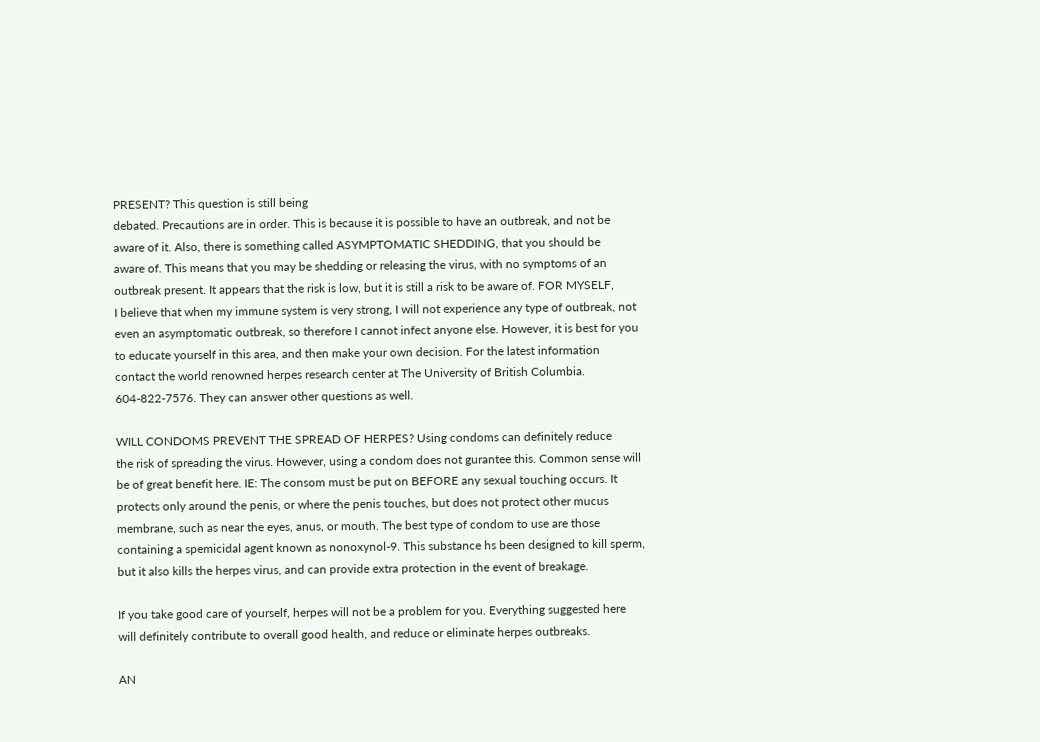PRESENT? This question is still being
debated. Precautions are in order. This is because it is possible to have an outbreak, and not be
aware of it. Also, there is something called ASYMPTOMATIC SHEDDING, that you should be
aware of. This means that you may be shedding or releasing the virus, with no symptoms of an
outbreak present. It appears that the risk is low, but it is still a risk to be aware of. FOR MYSELF,
I believe that when my immune system is very strong, I will not experience any type of outbreak, not
even an asymptomatic outbreak, so therefore I cannot infect anyone else. However, it is best for you
to educate yourself in this area, and then make your own decision. For the latest information
contact the world renowned herpes research center at The University of British Columbia.
604-822-7576. They can answer other questions as well.

WILL CONDOMS PREVENT THE SPREAD OF HERPES? Using condoms can definitely reduce
the risk of spreading the virus. However, using a condom does not gurantee this. Common sense will
be of great benefit here. IE: The consom must be put on BEFORE any sexual touching occurs. It
protects only around the penis, or where the penis touches, but does not protect other mucus
membrane, such as near the eyes, anus, or mouth. The best type of condom to use are those
containing a spemicidal agent known as nonoxynol-9. This substance hs been designed to kill sperm,
but it also kills the herpes virus, and can provide extra protection in the event of breakage.

If you take good care of yourself, herpes will not be a problem for you. Everything suggested here
will definitely contribute to overall good health, and reduce or eliminate herpes outbreaks.

AN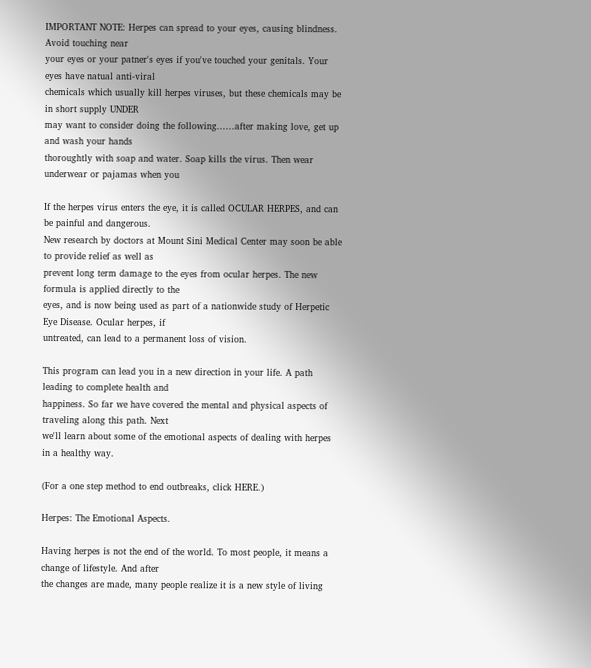IMPORTANT NOTE: Herpes can spread to your eyes, causing blindness. Avoid touching near
your eyes or your patner's eyes if you've touched your genitals. Your eyes have natual anti-viral
chemicals which usually kill herpes viruses, but these chemicals may be in short supply UNDER
may want to consider doing the following......after making love, get up and wash your hands
thoroughtly with soap and water. Soap kills the virus. Then wear underwear or pajamas when you

If the herpes virus enters the eye, it is called OCULAR HERPES, and can be painful and dangerous.
New research by doctors at Mount Sini Medical Center may soon be able to provide relief as well as
prevent long term damage to the eyes from ocular herpes. The new formula is applied directly to the
eyes, and is now being used as part of a nationwide study of Herpetic Eye Disease. Ocular herpes, if
untreated, can lead to a permanent loss of vision.

This program can lead you in a new direction in your life. A path leading to complete health and
happiness. So far we have covered the mental and physical aspects of traveling along this path. Next
we'll learn about some of the emotional aspects of dealing with herpes in a healthy way.

(For a one step method to end outbreaks, click HERE.)

Herpes: The Emotional Aspects.

Having herpes is not the end of the world. To most people, it means a change of lifestyle. And after
the changes are made, many people realize it is a new style of living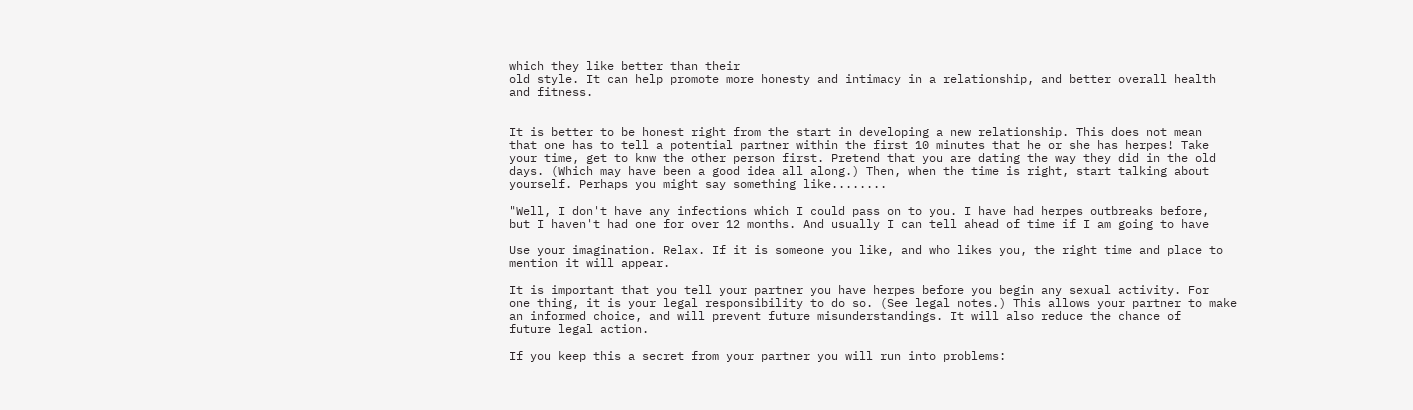which they like better than their
old style. It can help promote more honesty and intimacy in a relationship, and better overall health
and fitness.


It is better to be honest right from the start in developing a new relationship. This does not mean
that one has to tell a potential partner within the first 10 minutes that he or she has herpes! Take
your time, get to knw the other person first. Pretend that you are dating the way they did in the old
days. (Which may have been a good idea all along.) Then, when the time is right, start talking about
yourself. Perhaps you might say something like........

"Well, I don't have any infections which I could pass on to you. I have had herpes outbreaks before,
but I haven't had one for over 12 months. And usually I can tell ahead of time if I am going to have

Use your imagination. Relax. If it is someone you like, and who likes you, the right time and place to
mention it will appear.

It is important that you tell your partner you have herpes before you begin any sexual activity. For
one thing, it is your legal responsibility to do so. (See legal notes.) This allows your partner to make
an informed choice, and will prevent future misunderstandings. It will also reduce the chance of
future legal action.

If you keep this a secret from your partner you will run into problems: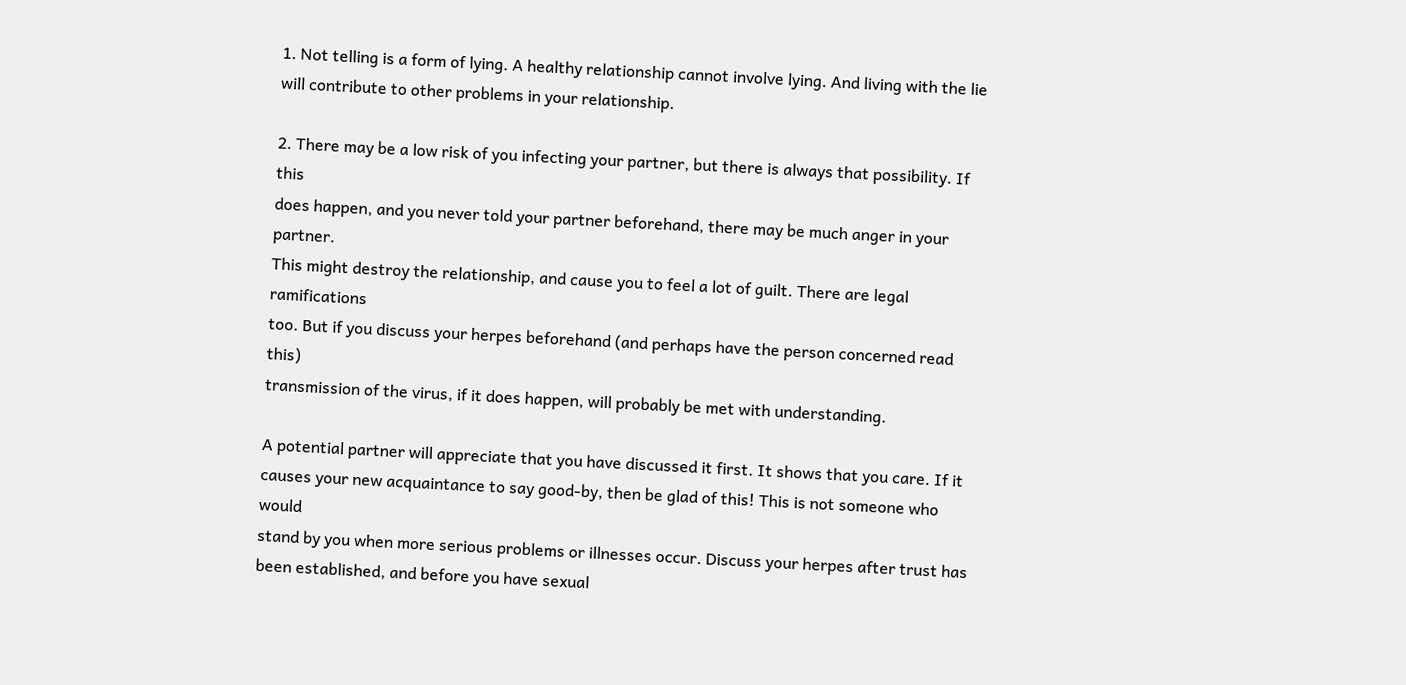1. Not telling is a form of lying. A healthy relationship cannot involve lying. And living with the lie
will contribute to other problems in your relationship.

2. There may be a low risk of you infecting your partner, but there is always that possibility. If this
does happen, and you never told your partner beforehand, there may be much anger in your partner.
This might destroy the relationship, and cause you to feel a lot of guilt. There are legal ramifications
too. But if you discuss your herpes beforehand (and perhaps have the person concerned read this)
transmission of the virus, if it does happen, will probably be met with understanding.

A potential partner will appreciate that you have discussed it first. It shows that you care. If it
causes your new acquaintance to say good-by, then be glad of this! This is not someone who would
stand by you when more serious problems or illnesses occur. Discuss your herpes after trust has
been established, and before you have sexual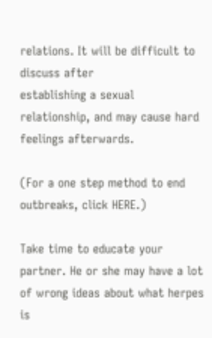relations. It will be difficult to discuss after
establishing a sexual relationship, and may cause hard feelings afterwards.

(For a one step method to end outbreaks, click HERE.)

Take time to educate your partner. He or she may have a lot of wrong ideas about what herpes is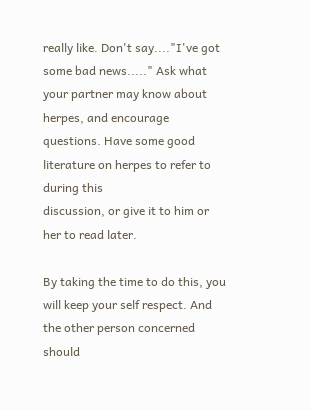really like. Don't say...."I've got some bad news....." Ask what your partner may know about
herpes, and encourage questions. Have some good literature on herpes to refer to during this
discussion, or give it to him or her to read later.

By taking the time to do this, you will keep your self respect. And the other person concerned should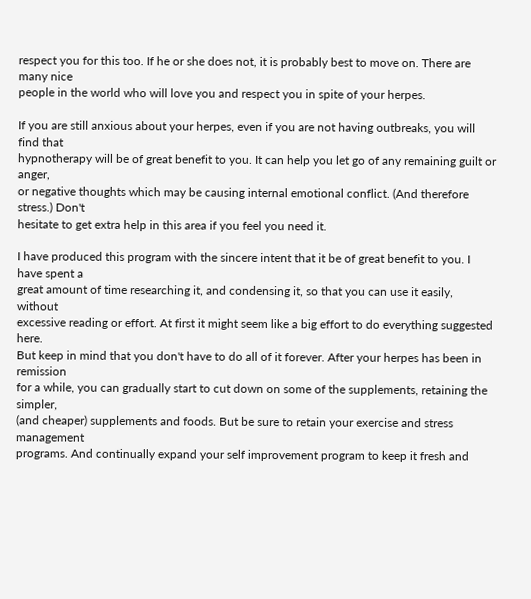respect you for this too. If he or she does not, it is probably best to move on. There are many nice
people in the world who will love you and respect you in spite of your herpes.

If you are still anxious about your herpes, even if you are not having outbreaks, you will find that
hypnotherapy will be of great benefit to you. It can help you let go of any remaining guilt or anger,
or negative thoughts which may be causing internal emotional conflict. (And therefore stress.) Don't
hesitate to get extra help in this area if you feel you need it.

I have produced this program with the sincere intent that it be of great benefit to you. I have spent a
great amount of time researching it, and condensing it, so that you can use it easily, without
excessive reading or effort. At first it might seem like a big effort to do everything suggested here.
But keep in mind that you don't have to do all of it forever. After your herpes has been in remission
for a while, you can gradually start to cut down on some of the supplements, retaining the simpler,
(and cheaper) supplements and foods. But be sure to retain your exercise and stress management
programs. And continually expand your self improvement program to keep it fresh and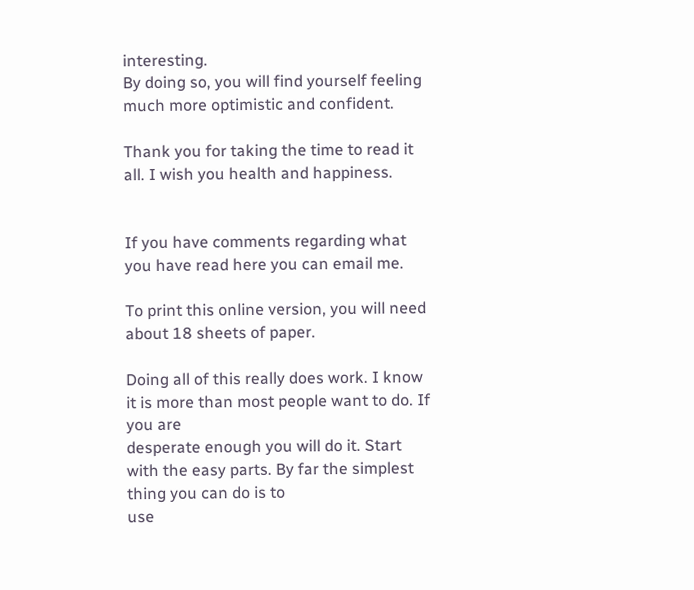interesting.
By doing so, you will find yourself feeling much more optimistic and confident.

Thank you for taking the time to read it all. I wish you health and happiness.


If you have comments regarding what you have read here you can email me.

To print this online version, you will need about 18 sheets of paper.

Doing all of this really does work. I know it is more than most people want to do. If you are
desperate enough you will do it. Start with the easy parts. By far the simplest thing you can do is to
use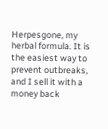Herpesgone, my herbal formula. It is the easiest way to prevent outbreaks, and I sell it with a
money back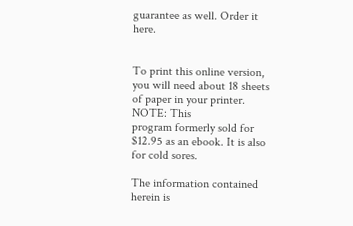guarantee as well. Order it here.


To print this online version, you will need about 18 sheets of paper in your printer. NOTE: This
program formerly sold for $12.95 as an ebook. It is also for cold sores.

The information contained herein is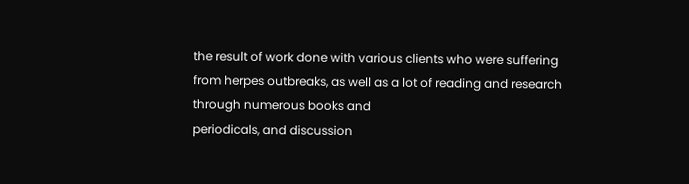the result of work done with various clients who were suffering
from herpes outbreaks, as well as a lot of reading and research through numerous books and
periodicals, and discussion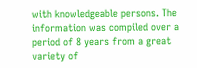with knowledgeable persons. The information was compiled over a
period of 8 years from a great variety of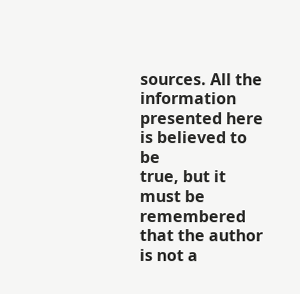sources. All the information presented here is believed to be
true, but it must be remembered that the author is not a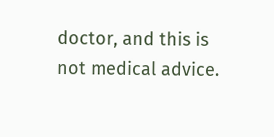doctor, and this is not medical advice.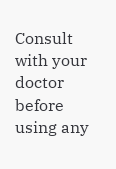Consult with your doctor before using any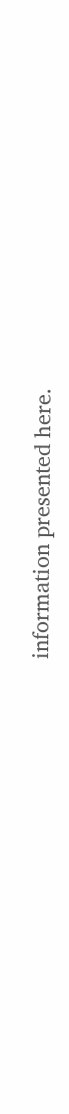information presented here.